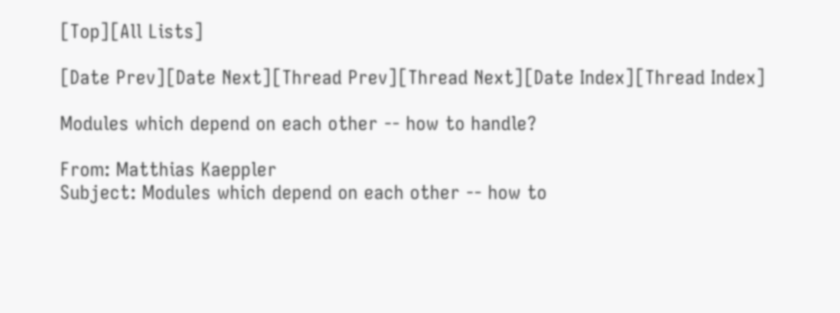[Top][All Lists]

[Date Prev][Date Next][Thread Prev][Thread Next][Date Index][Thread Index]

Modules which depend on each other -- how to handle?

From: Matthias Kaeppler
Subject: Modules which depend on each other -- how to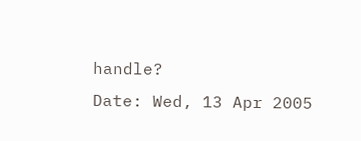handle?
Date: Wed, 13 Apr 2005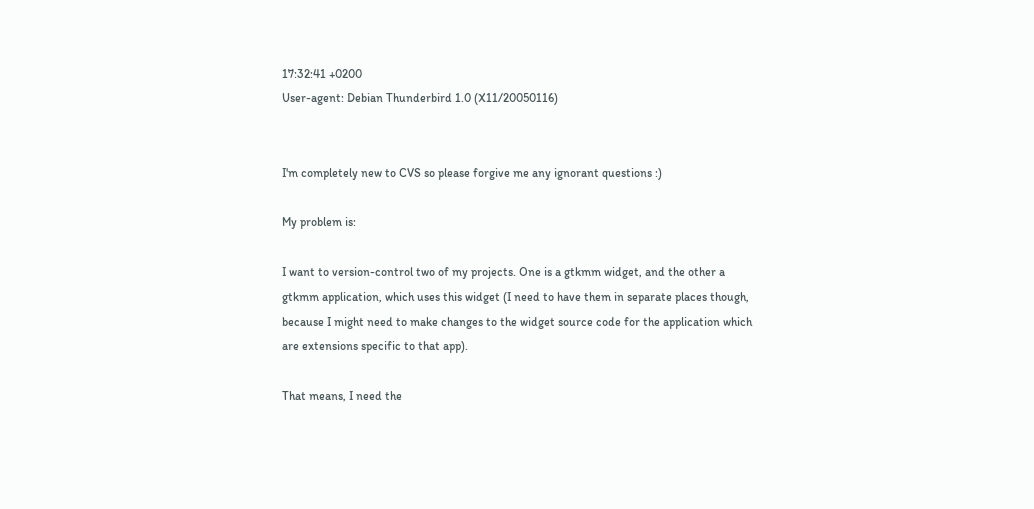17:32:41 +0200
User-agent: Debian Thunderbird 1.0 (X11/20050116)


I'm completely new to CVS so please forgive me any ignorant questions :)

My problem is:

I want to version-control two of my projects. One is a gtkmm widget, and the other a gtkmm application, which uses this widget (I need to have them in separate places though, because I might need to make changes to the widget source code for the application which are extensions specific to that app).

That means, I need the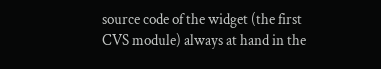source code of the widget (the first CVS module) always at hand in the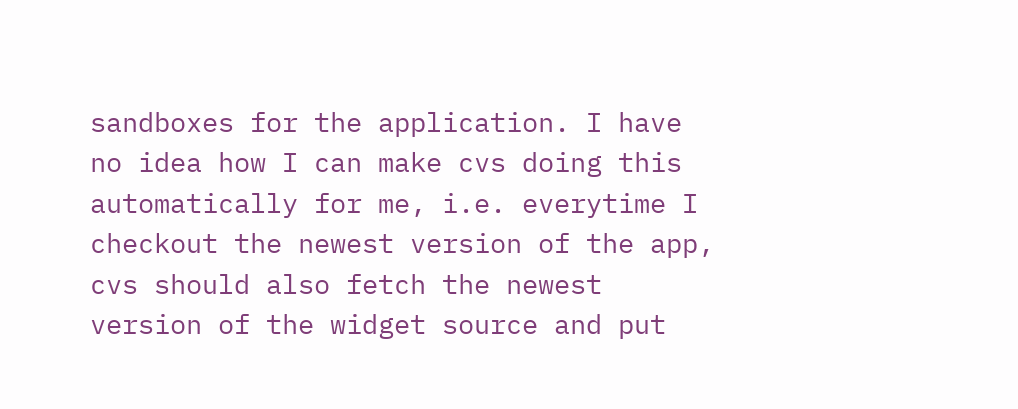sandboxes for the application. I have no idea how I can make cvs doing this automatically for me, i.e. everytime I checkout the newest version of the app, cvs should also fetch the newest version of the widget source and put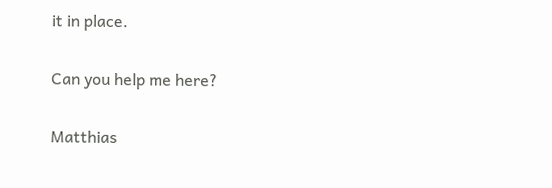it in place.

Can you help me here?

Matthias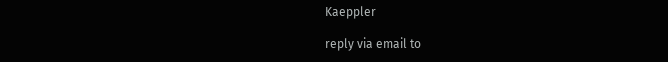Kaeppler

reply via email to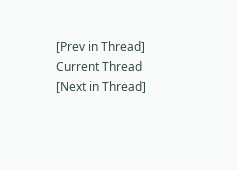[Prev in Thread] Current Thread [Next in Thread]